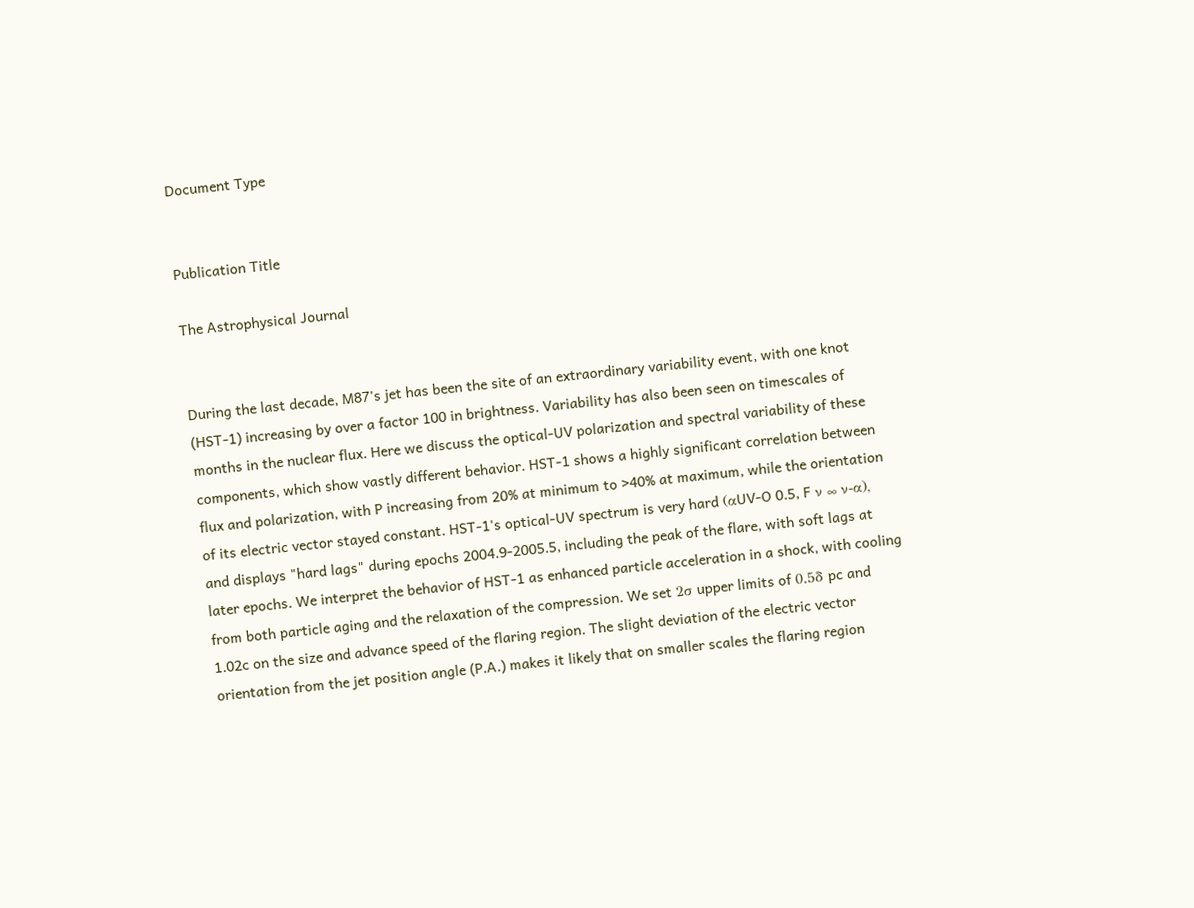Document Type


Publication Title

The Astrophysical Journal


During the last decade, M87's jet has been the site of an extraordinary variability event, with one knot (HST-1) increasing by over a factor 100 in brightness. Variability has also been seen on timescales of months in the nuclear flux. Here we discuss the optical-UV polarization and spectral variability of these components, which show vastly different behavior. HST-1 shows a highly significant correlation between flux and polarization, with P increasing from 20% at minimum to >40% at maximum, while the orientation of its electric vector stayed constant. HST-1's optical-UV spectrum is very hard (αUV-O 0.5, F ν ∞ ν-α), and displays "hard lags" during epochs 2004.9-2005.5, including the peak of the flare, with soft lags at later epochs. We interpret the behavior of HST-1 as enhanced particle acceleration in a shock, with cooling from both particle aging and the relaxation of the compression. We set 2σ upper limits of 0.5δ pc and 1.02c on the size and advance speed of the flaring region. The slight deviation of the electric vector orientation from the jet position angle (P.A.) makes it likely that on smaller scales the flaring region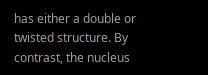has either a double or twisted structure. By contrast, the nucleus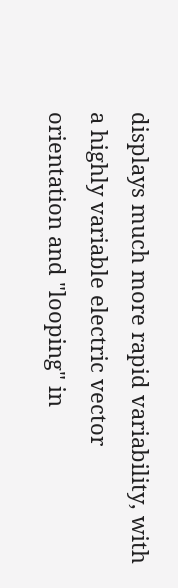displays much more rapid variability, with a highly variable electric vector orientation and "looping" in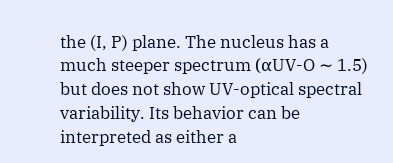the (I, P) plane. The nucleus has a much steeper spectrum (αUV-O ∼ 1.5) but does not show UV-optical spectral variability. Its behavior can be interpreted as either a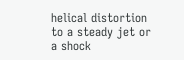helical distortion to a steady jet or a shock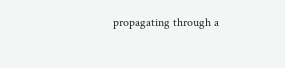propagating through a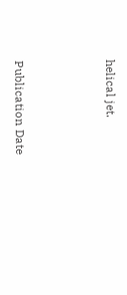helical jet.



Publication Date